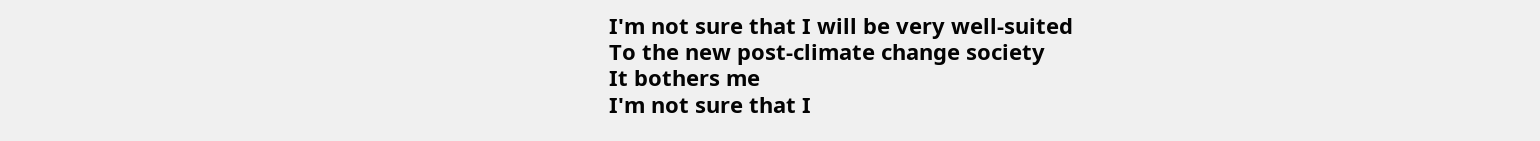I'm not sure that I will be very well-suited
To the new post-climate change society
It bothers me
I'm not sure that I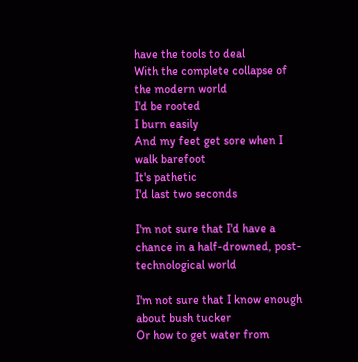have the tools to deal
With the complete collapse of the modern world
I'd be rooted
I burn easily
And my feet get sore when I walk barefoot
It's pathetic
I'd last two seconds

I'm not sure that I'd have a chance in a half-drowned, post-technological world

I'm not sure that I know enough about bush tucker
Or how to get water from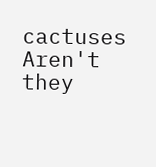cactuses
Aren't they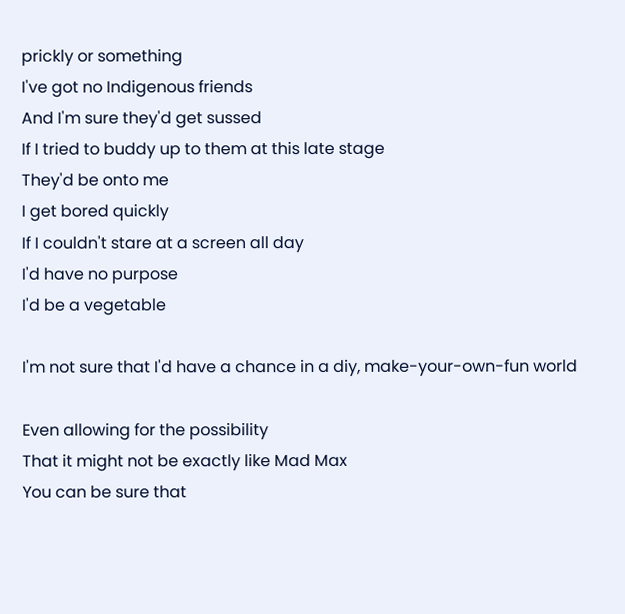prickly or something
I've got no Indigenous friends
And I'm sure they'd get sussed
If I tried to buddy up to them at this late stage
They'd be onto me
I get bored quickly
If I couldn't stare at a screen all day
I'd have no purpose
I'd be a vegetable

I'm not sure that I'd have a chance in a diy, make-your-own-fun world

Even allowing for the possibility
That it might not be exactly like Mad Max
You can be sure that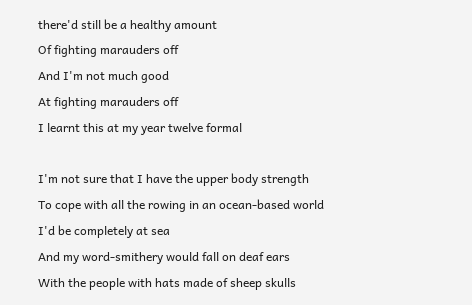there'd still be a healthy amount
Of fighting marauders off
And I'm not much good
At fighting marauders off
I learnt this at my year twelve formal

I'm not sure that I have the upper body strength
To cope with all the rowing in an ocean-based world
I'd be completely at sea
And my word-smithery would fall on deaf ears
With the people with hats made of sheep skulls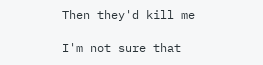Then they'd kill me

I'm not sure that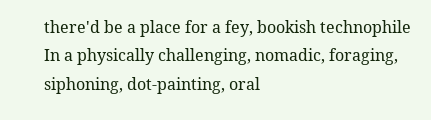there'd be a place for a fey, bookish technophile
In a physically challenging, nomadic, foraging, siphoning, dot-painting, oral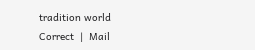tradition world
Correct  |  Mail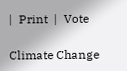|  Print  |  Vote

Climate Change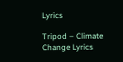Lyrics

Tripod – Climate Change Lyrics